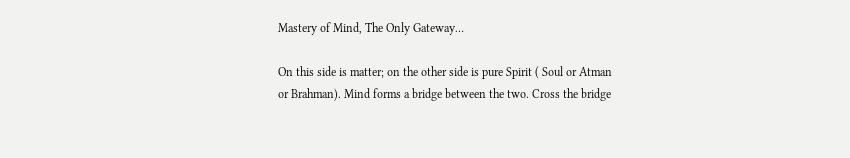Mastery of Mind, The Only Gateway…

On this side is matter; on the other side is pure Spirit ( Soul or Atman or Brahman). Mind forms a bridge between the two. Cross the bridge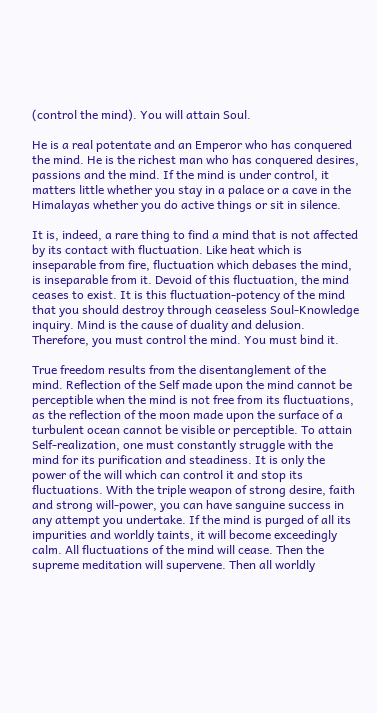(control the mind). You will attain Soul.

He is a real potentate and an Emperor who has conquered the mind. He is the richest man who has conquered desires, passions and the mind. If the mind is under control, it matters little whether you stay in a palace or a cave in the Himalayas whether you do active things or sit in silence.

It is, indeed, a rare thing to find a mind that is not affected by its contact with fluctuation. Like heat which is inseparable from fire, fluctuation which debases the mind, is inseparable from it. Devoid of this fluctuation, the mind ceases to exist. It is this fluctuation-potency of the mind that you should destroy through ceaseless Soul-Knowledge inquiry. Mind is the cause of duality and delusion. Therefore, you must control the mind. You must bind it.

True freedom results from the disentanglement of the mind. Reflection of the Self made upon the mind cannot be perceptible when the mind is not free from its fluctuations, as the reflection of the moon made upon the surface of a turbulent ocean cannot be visible or perceptible. To attain Self-realization, one must constantly struggle with the mind for its purification and steadiness. It is only the power of the will which can control it and stop its fluctuations. With the triple weapon of strong desire, faith and strong will-power, you can have sanguine success in any attempt you undertake. If the mind is purged of all its impurities and worldly taints, it will become exceedingly calm. All fluctuations of the mind will cease. Then the supreme meditation will supervene. Then all worldly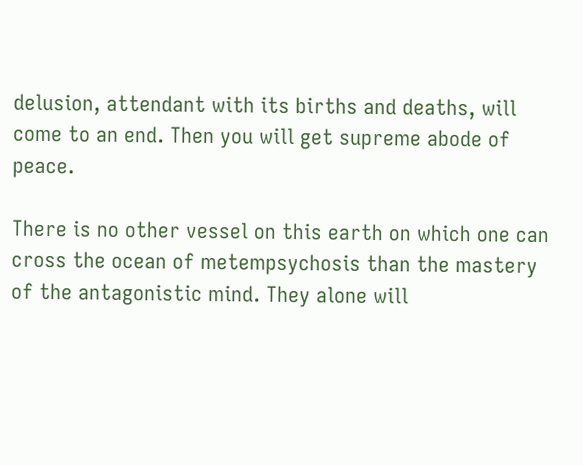delusion, attendant with its births and deaths, will come to an end. Then you will get supreme abode of peace.

There is no other vessel on this earth on which one can cross the ocean of metempsychosis than the mastery of the antagonistic mind. They alone will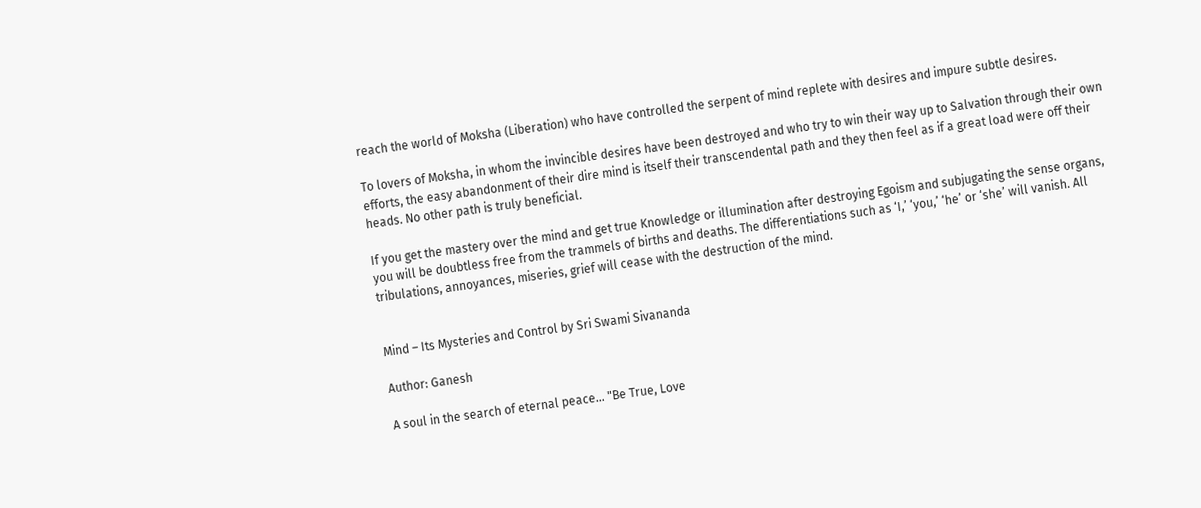reach the world of Moksha (Liberation) who have controlled the serpent of mind replete with desires and impure subtle desires.

To lovers of Moksha, in whom the invincible desires have been destroyed and who try to win their way up to Salvation through their own efforts, the easy abandonment of their dire mind is itself their transcendental path and they then feel as if a great load were off their heads. No other path is truly beneficial.

If you get the mastery over the mind and get true Knowledge or illumination after destroying Egoism and subjugating the sense organs, you will be doubtless free from the trammels of births and deaths. The differentiations such as ‘I,’ ‘you,’ ‘he’ or ‘she’ will vanish. All tribulations, annoyances, miseries, grief will cease with the destruction of the mind.


Mind – Its Mysteries and Control by Sri Swami Sivananda

Author: Ganesh

A soul in the search of eternal peace... "Be True, Love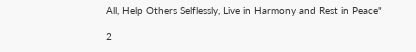All, Help Others Selflessly, Live in Harmony and Rest in Peace"

2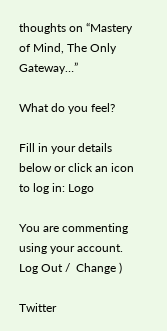thoughts on “Mastery of Mind, The Only Gateway…”

What do you feel?

Fill in your details below or click an icon to log in: Logo

You are commenting using your account. Log Out /  Change )

Twitter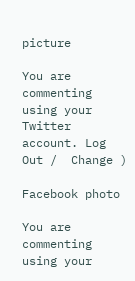picture

You are commenting using your Twitter account. Log Out /  Change )

Facebook photo

You are commenting using your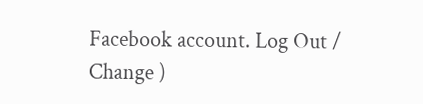Facebook account. Log Out /  Change )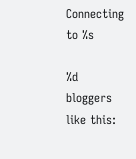Connecting to %s

%d bloggers like this: